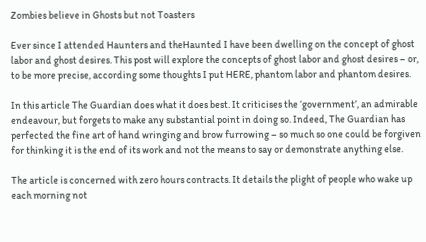Zombies believe in Ghosts but not Toasters

Ever since I attended Haunters and theHaunted I have been dwelling on the concept of ghost labor and ghost desires. This post will explore the concepts of ghost labor and ghost desires – or, to be more precise, according some thoughts I put HERE, phantom labor and phantom desires.

In this article The Guardian does what it does best. It criticises the ‘government’, an admirable endeavour, but forgets to make any substantial point in doing so. Indeed, The Guardian has perfected the fine art of hand wringing and brow furrowing – so much so one could be forgiven for thinking it is the end of its work and not the means to say or demonstrate anything else.

The article is concerned with zero hours contracts. It details the plight of people who wake up each morning not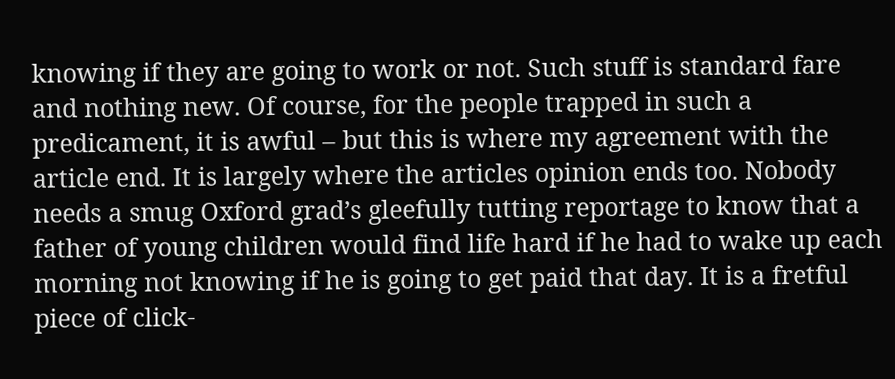knowing if they are going to work or not. Such stuff is standard fare and nothing new. Of course, for the people trapped in such a predicament, it is awful – but this is where my agreement with the article end. It is largely where the articles opinion ends too. Nobody needs a smug Oxford grad’s gleefully tutting reportage to know that a father of young children would find life hard if he had to wake up each morning not knowing if he is going to get paid that day. It is a fretful piece of click-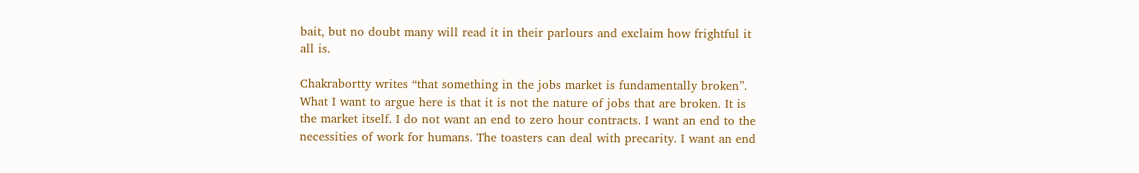bait, but no doubt many will read it in their parlours and exclaim how frightful it all is.

Chakrabortty writes “that something in the jobs market is fundamentally broken”. What I want to argue here is that it is not the nature of jobs that are broken. It is the market itself. I do not want an end to zero hour contracts. I want an end to the necessities of work for humans. The toasters can deal with precarity. I want an end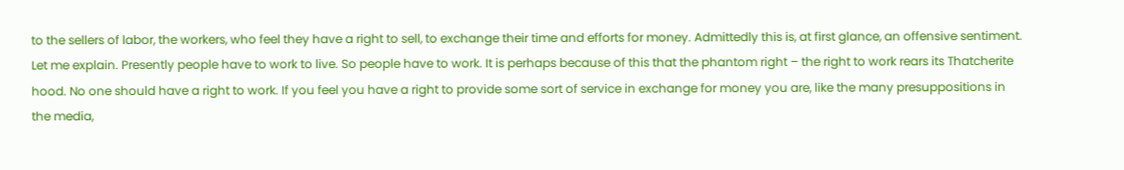to the sellers of labor, the workers, who feel they have a right to sell, to exchange their time and efforts for money. Admittedly this is, at first glance, an offensive sentiment. Let me explain. Presently people have to work to live. So people have to work. It is perhaps because of this that the phantom right – the right to work rears its Thatcherite hood. No one should have a right to work. If you feel you have a right to provide some sort of service in exchange for money you are, like the many presuppositions in the media,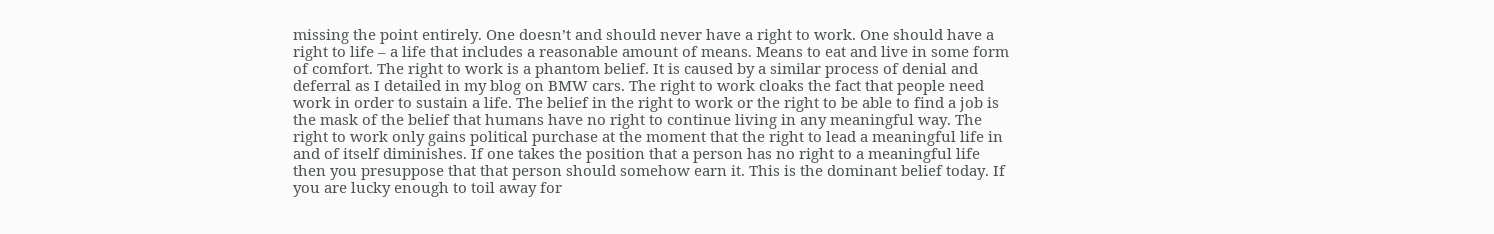missing the point entirely. One doesn’t and should never have a right to work. One should have a right to life – a life that includes a reasonable amount of means. Means to eat and live in some form of comfort. The right to work is a phantom belief. It is caused by a similar process of denial and deferral as I detailed in my blog on BMW cars. The right to work cloaks the fact that people need work in order to sustain a life. The belief in the right to work or the right to be able to find a job is the mask of the belief that humans have no right to continue living in any meaningful way. The right to work only gains political purchase at the moment that the right to lead a meaningful life in and of itself diminishes. If one takes the position that a person has no right to a meaningful life then you presuppose that that person should somehow earn it. This is the dominant belief today. If you are lucky enough to toil away for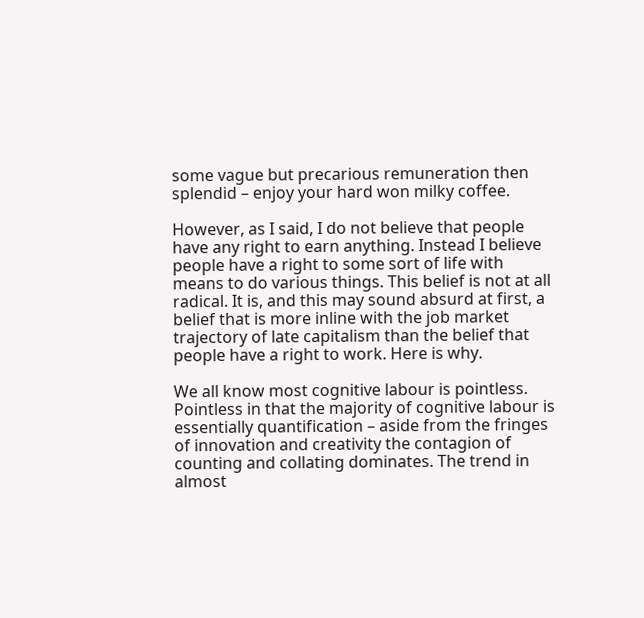some vague but precarious remuneration then splendid – enjoy your hard won milky coffee.

However, as I said, I do not believe that people have any right to earn anything. Instead I believe people have a right to some sort of life with means to do various things. This belief is not at all radical. It is, and this may sound absurd at first, a belief that is more inline with the job market trajectory of late capitalism than the belief that people have a right to work. Here is why.

We all know most cognitive labour is pointless. Pointless in that the majority of cognitive labour is essentially quantification – aside from the fringes of innovation and creativity the contagion of counting and collating dominates. The trend in almost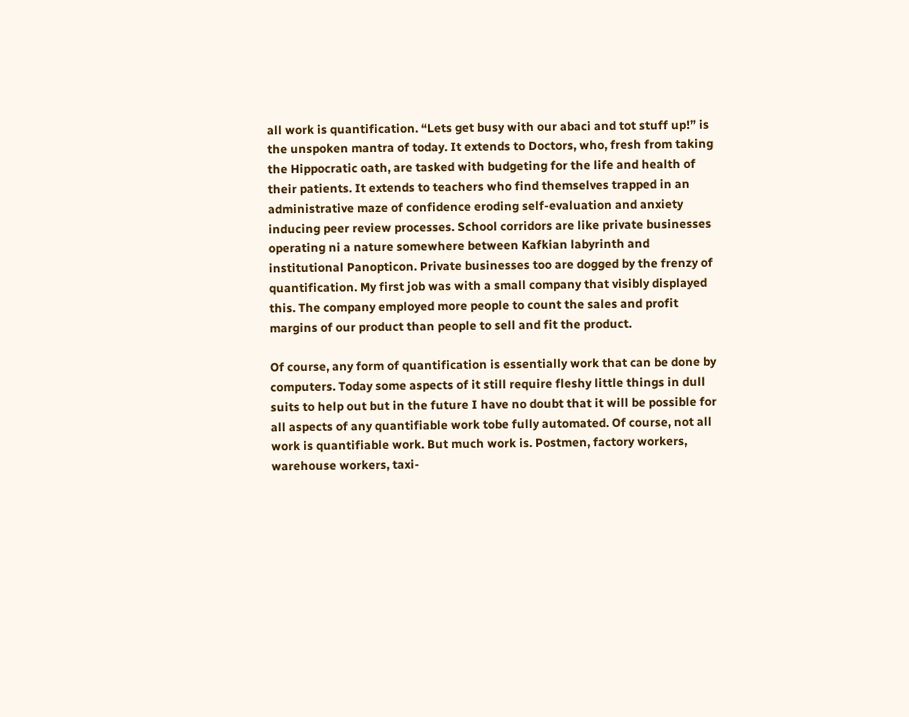all work is quantification. “Lets get busy with our abaci and tot stuff up!” is the unspoken mantra of today. It extends to Doctors, who, fresh from taking the Hippocratic oath, are tasked with budgeting for the life and health of their patients. It extends to teachers who find themselves trapped in an administrative maze of confidence eroding self-evaluation and anxiety inducing peer review processes. School corridors are like private businesses operating ni a nature somewhere between Kafkian labyrinth and institutional Panopticon. Private businesses too are dogged by the frenzy of quantification. My first job was with a small company that visibly displayed this. The company employed more people to count the sales and profit margins of our product than people to sell and fit the product.

Of course, any form of quantification is essentially work that can be done by computers. Today some aspects of it still require fleshy little things in dull suits to help out but in the future I have no doubt that it will be possible for all aspects of any quantifiable work tobe fully automated. Of course, not all work is quantifiable work. But much work is. Postmen, factory workers, warehouse workers, taxi-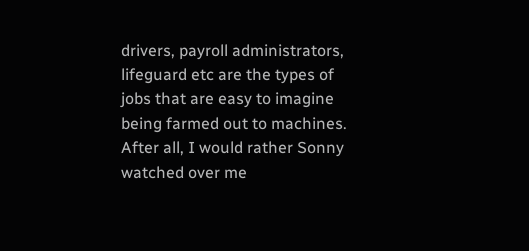drivers, payroll administrators, lifeguard etc are the types of jobs that are easy to imagine being farmed out to machines. After all, I would rather Sonny watched over me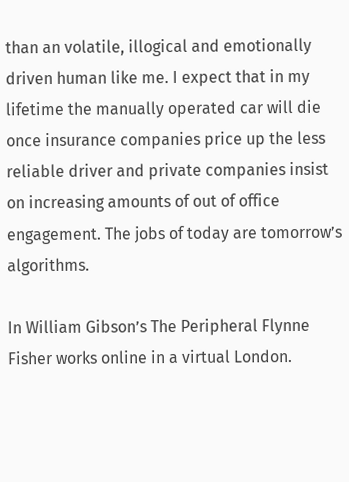than an volatile, illogical and emotionally driven human like me. I expect that in my lifetime the manually operated car will die once insurance companies price up the less reliable driver and private companies insist on increasing amounts of out of office engagement. The jobs of today are tomorrow’s algorithms.

In William Gibson’s The Peripheral Flynne Fisher works online in a virtual London.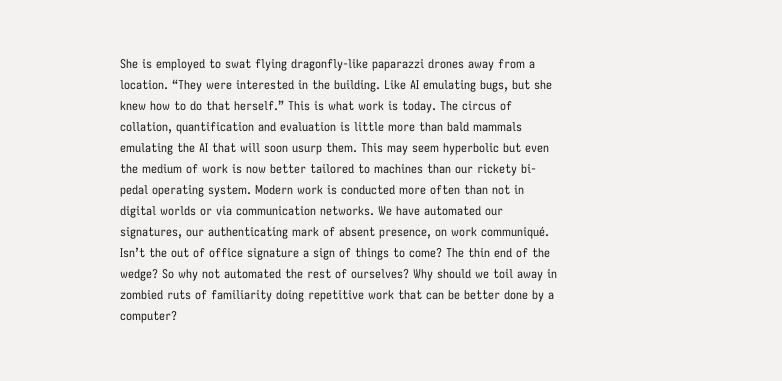She is employed to swat flying dragonfly-like paparazzi drones away from a location. “They were interested in the building. Like AI emulating bugs, but she knew how to do that herself.” This is what work is today. The circus of collation, quantification and evaluation is little more than bald mammals emulating the AI that will soon usurp them. This may seem hyperbolic but even the medium of work is now better tailored to machines than our rickety bi-pedal operating system. Modern work is conducted more often than not in digital worlds or via communication networks. We have automated our signatures, our authenticating mark of absent presence, on work communiqué. Isn’t the out of office signature a sign of things to come? The thin end of the wedge? So why not automated the rest of ourselves? Why should we toil away in zombied ruts of familiarity doing repetitive work that can be better done by a computer?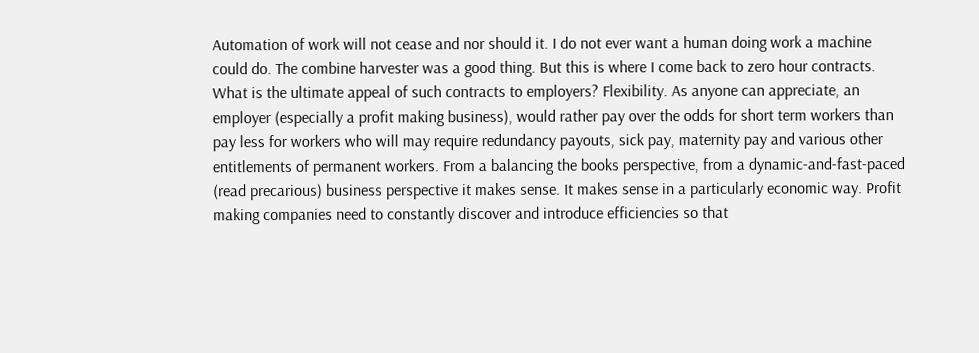Automation of work will not cease and nor should it. I do not ever want a human doing work a machine could do. The combine harvester was a good thing. But this is where I come back to zero hour contracts. What is the ultimate appeal of such contracts to employers? Flexibility. As anyone can appreciate, an employer (especially a profit making business), would rather pay over the odds for short term workers than pay less for workers who will may require redundancy payouts, sick pay, maternity pay and various other entitlements of permanent workers. From a balancing the books perspective, from a dynamic-and-fast-paced (read precarious) business perspective it makes sense. It makes sense in a particularly economic way. Profit making companies need to constantly discover and introduce efficiencies so that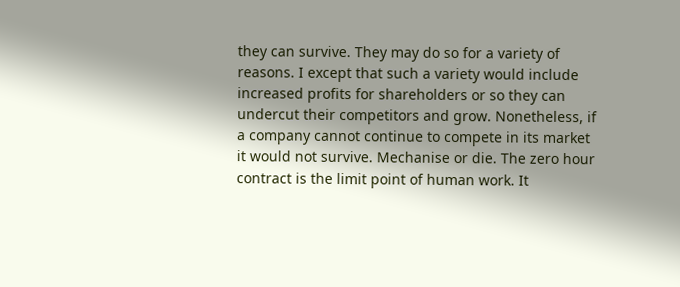they can survive. They may do so for a variety of reasons. I except that such a variety would include increased profits for shareholders or so they can undercut their competitors and grow. Nonetheless, if a company cannot continue to compete in its market it would not survive. Mechanise or die. The zero hour contract is the limit point of human work. It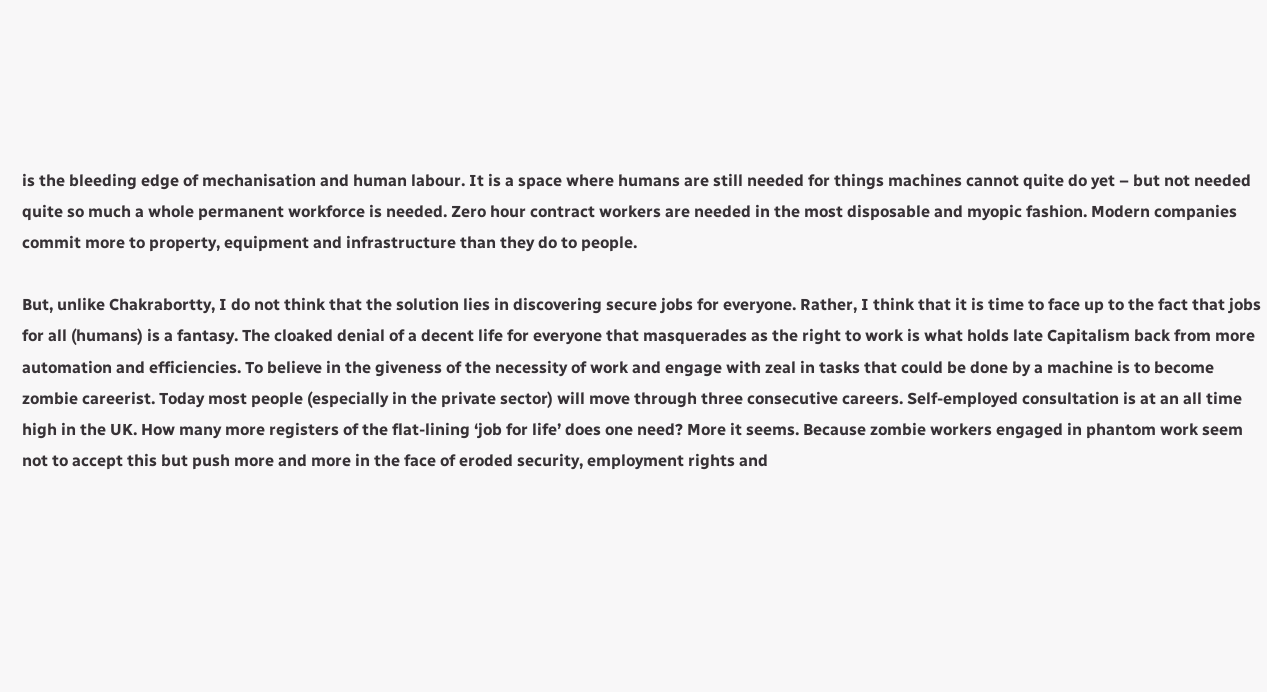is the bleeding edge of mechanisation and human labour. It is a space where humans are still needed for things machines cannot quite do yet – but not needed quite so much a whole permanent workforce is needed. Zero hour contract workers are needed in the most disposable and myopic fashion. Modern companies commit more to property, equipment and infrastructure than they do to people.

But, unlike Chakrabortty, I do not think that the solution lies in discovering secure jobs for everyone. Rather, I think that it is time to face up to the fact that jobs for all (humans) is a fantasy. The cloaked denial of a decent life for everyone that masquerades as the right to work is what holds late Capitalism back from more automation and efficiencies. To believe in the giveness of the necessity of work and engage with zeal in tasks that could be done by a machine is to become zombie careerist. Today most people (especially in the private sector) will move through three consecutive careers. Self-employed consultation is at an all time high in the UK. How many more registers of the flat-lining ‘job for life’ does one need? More it seems. Because zombie workers engaged in phantom work seem not to accept this but push more and more in the face of eroded security, employment rights and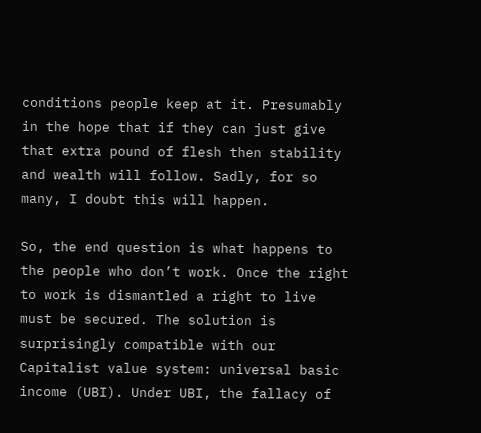conditions people keep at it. Presumably in the hope that if they can just give that extra pound of flesh then stability and wealth will follow. Sadly, for so many, I doubt this will happen.

So, the end question is what happens to the people who don’t work. Once the right to work is dismantled a right to live must be secured. The solution is surprisingly compatible with our Capitalist value system: universal basic income (UBI). Under UBI, the fallacy of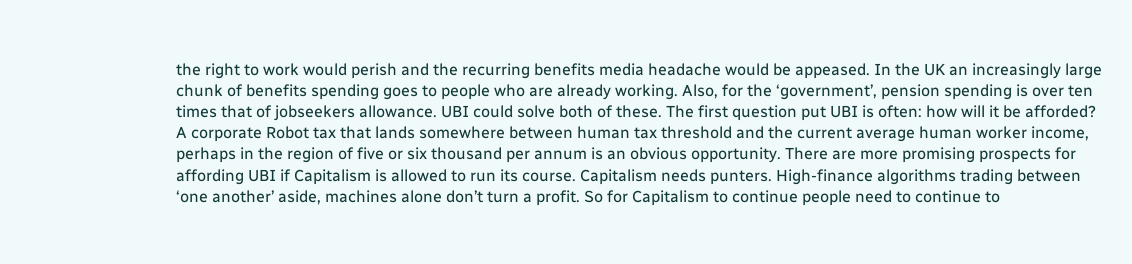the right to work would perish and the recurring benefits media headache would be appeased. In the UK an increasingly large chunk of benefits spending goes to people who are already working. Also, for the ‘government’, pension spending is over ten times that of jobseekers allowance. UBI could solve both of these. The first question put UBI is often: how will it be afforded? A corporate Robot tax that lands somewhere between human tax threshold and the current average human worker income, perhaps in the region of five or six thousand per annum is an obvious opportunity. There are more promising prospects for affording UBI if Capitalism is allowed to run its course. Capitalism needs punters. High-finance algorithms trading between ‘one another’ aside, machines alone don’t turn a profit. So for Capitalism to continue people need to continue to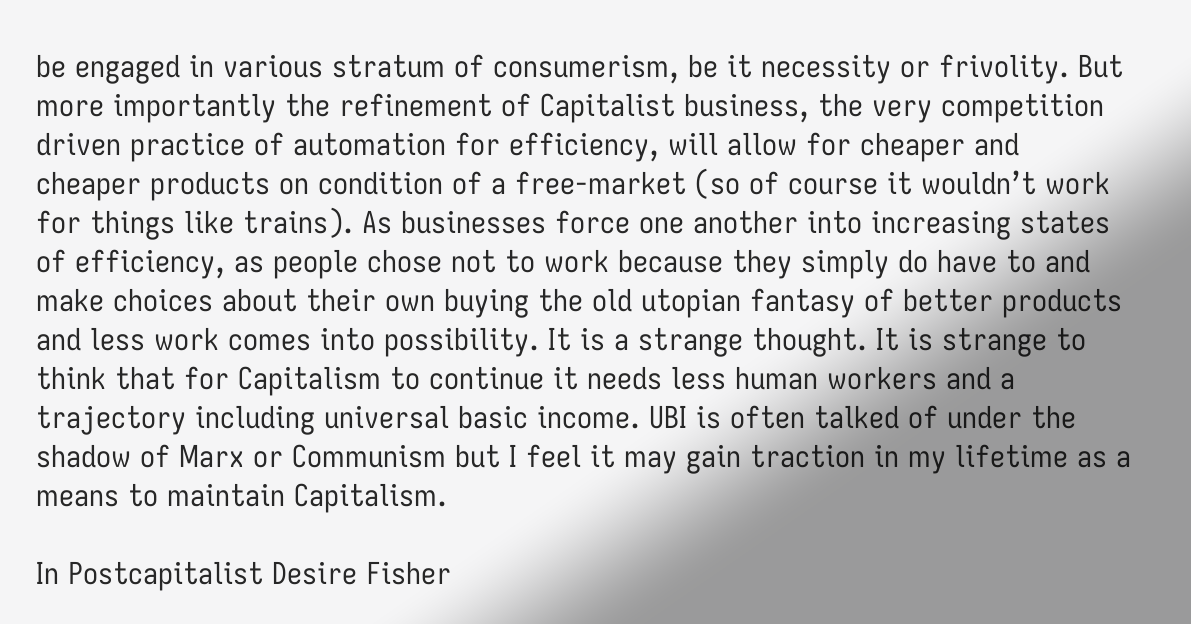be engaged in various stratum of consumerism, be it necessity or frivolity. But more importantly the refinement of Capitalist business, the very competition driven practice of automation for efficiency, will allow for cheaper and cheaper products on condition of a free-market (so of course it wouldn’t work for things like trains). As businesses force one another into increasing states of efficiency, as people chose not to work because they simply do have to and make choices about their own buying the old utopian fantasy of better products and less work comes into possibility. It is a strange thought. It is strange to think that for Capitalism to continue it needs less human workers and a trajectory including universal basic income. UBI is often talked of under the shadow of Marx or Communism but I feel it may gain traction in my lifetime as a means to maintain Capitalism.

In Postcapitalist Desire Fisher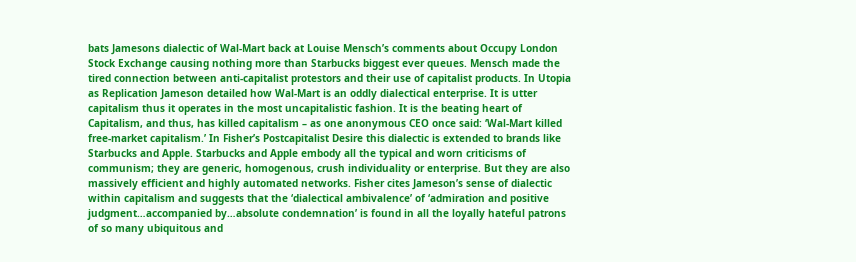bats Jamesons dialectic of Wal-Mart back at Louise Mensch’s comments about Occupy London Stock Exchange causing nothing more than Starbucks biggest ever queues. Mensch made the tired connection between anti-capitalist protestors and their use of capitalist products. In Utopia as Replication Jameson detailed how Wal-Mart is an oddly dialectical enterprise. It is utter capitalism thus it operates in the most uncapitalistic fashion. It is the beating heart of Capitalism, and thus, has killed capitalism – as one anonymous CEO once said: ‘Wal-Mart killed free-market capitalism.’ In Fisher’s Postcapitalist Desire this dialectic is extended to brands like Starbucks and Apple. Starbucks and Apple embody all the typical and worn criticisms of communism; they are generic, homogenous, crush individuality or enterprise. But they are also massively efficient and highly automated networks. Fisher cites Jameson’s sense of dialectic within capitalism and suggests that the ‘dialectical ambivalence’ of ‘admiration and positive judgment…accompanied by…absolute condemnation’ is found in all the loyally hateful patrons of so many ubiquitous and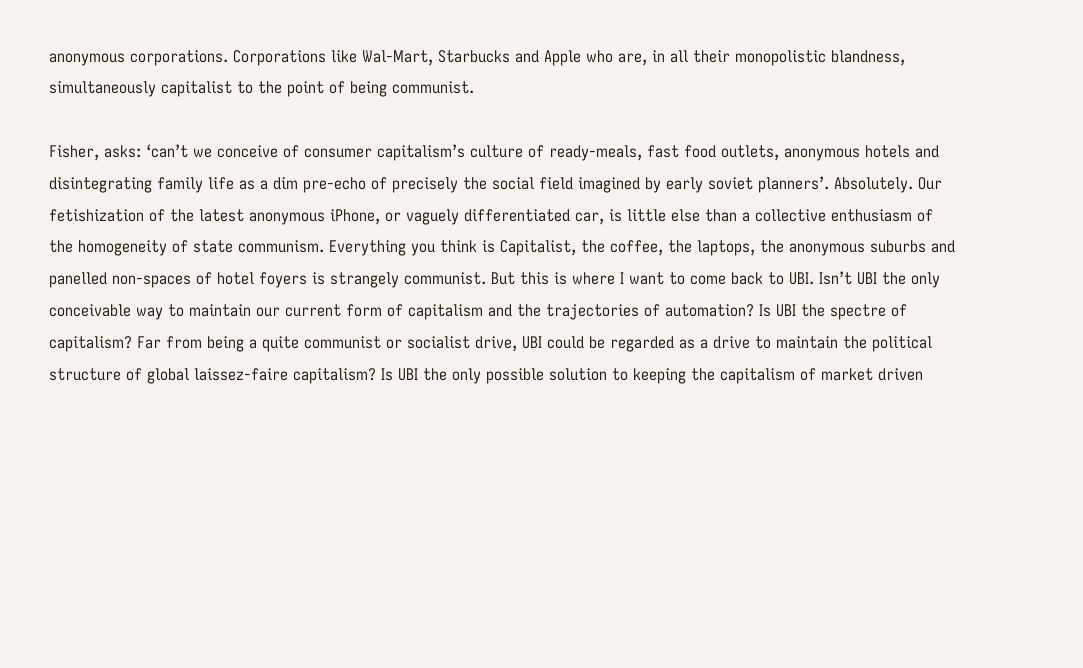anonymous corporations. Corporations like Wal-Mart, Starbucks and Apple who are, in all their monopolistic blandness, simultaneously capitalist to the point of being communist.

Fisher, asks: ‘can’t we conceive of consumer capitalism’s culture of ready-meals, fast food outlets, anonymous hotels and disintegrating family life as a dim pre-echo of precisely the social field imagined by early soviet planners’. Absolutely. Our fetishization of the latest anonymous iPhone, or vaguely differentiated car, is little else than a collective enthusiasm of the homogeneity of state communism. Everything you think is Capitalist, the coffee, the laptops, the anonymous suburbs and panelled non-spaces of hotel foyers is strangely communist. But this is where I want to come back to UBI. Isn’t UBI the only conceivable way to maintain our current form of capitalism and the trajectories of automation? Is UBI the spectre of capitalism? Far from being a quite communist or socialist drive, UBI could be regarded as a drive to maintain the political structure of global laissez-faire capitalism? Is UBI the only possible solution to keeping the capitalism of market driven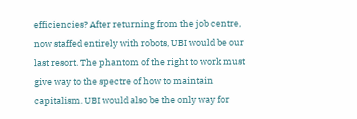efficiencies? After returning from the job centre, now staffed entirely with robots, UBI would be our last resort. The phantom of the right to work must give way to the spectre of how to maintain capitalism. UBI would also be the only way for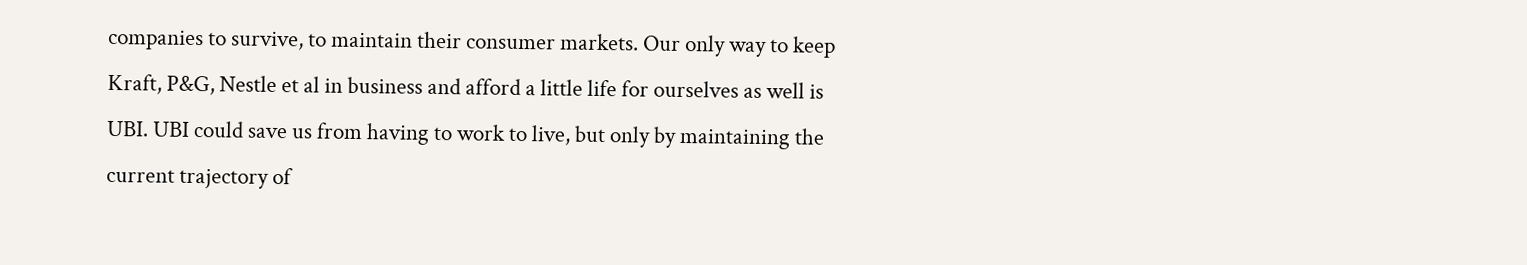companies to survive, to maintain their consumer markets. Our only way to keep Kraft, P&G, Nestle et al in business and afford a little life for ourselves as well is UBI. UBI could save us from having to work to live, but only by maintaining the current trajectory of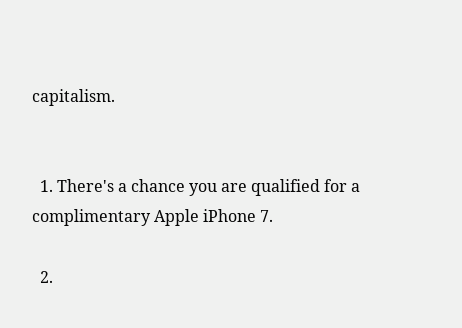capitalism.


  1. There's a chance you are qualified for a complimentary Apple iPhone 7.

  2.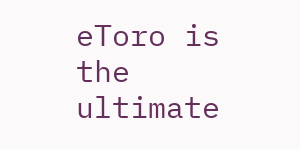eToro is the ultimate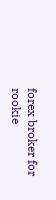forex broker for rookie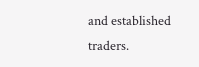and established traders.